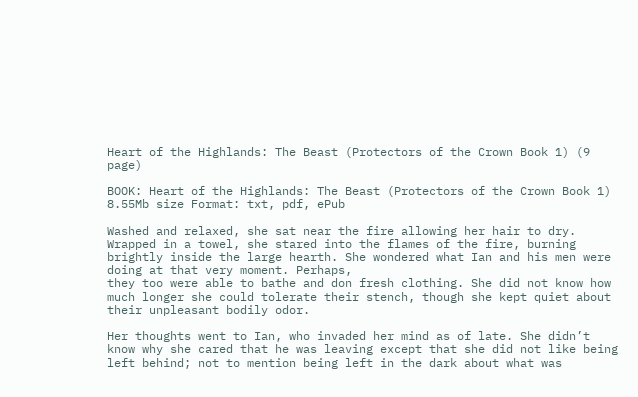Heart of the Highlands: The Beast (Protectors of the Crown Book 1) (9 page)

BOOK: Heart of the Highlands: The Beast (Protectors of the Crown Book 1)
8.55Mb size Format: txt, pdf, ePub

Washed and relaxed, she sat near the fire allowing her hair to dry. Wrapped in a towel, she stared into the flames of the fire, burning brightly inside the large hearth. She wondered what Ian and his men were doing at that very moment. Perhaps,
they too were able to bathe and don fresh clothing. She did not know how much longer she could tolerate their stench, though she kept quiet about their unpleasant bodily odor.

Her thoughts went to Ian, who invaded her mind as of late. She didn’t know why she cared that he was leaving except that she did not like being left behind; not to mention being left in the dark about what was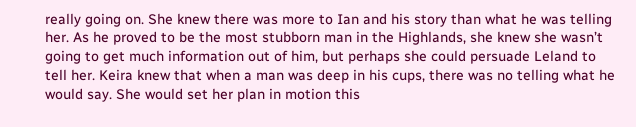really going on. She knew there was more to Ian and his story than what he was telling her. As he proved to be the most stubborn man in the Highlands, she knew she wasn’t going to get much information out of him, but perhaps she could persuade Leland to tell her. Keira knew that when a man was deep in his cups, there was no telling what he would say. She would set her plan in motion this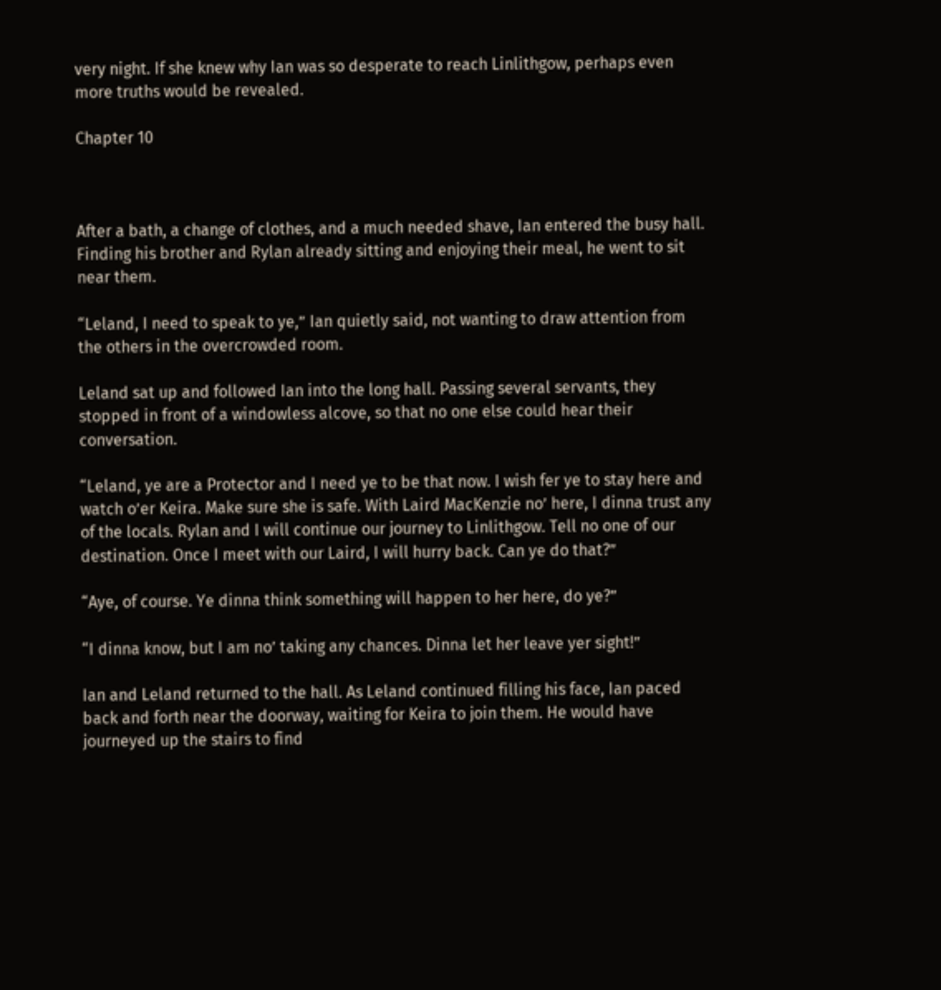very night. If she knew why Ian was so desperate to reach Linlithgow, perhaps even more truths would be revealed.

Chapter 10



After a bath, a change of clothes, and a much needed shave, Ian entered the busy hall. Finding his brother and Rylan already sitting and enjoying their meal, he went to sit near them.

“Leland, I need to speak to ye,” Ian quietly said, not wanting to draw attention from the others in the overcrowded room.

Leland sat up and followed Ian into the long hall. Passing several servants, they stopped in front of a windowless alcove, so that no one else could hear their conversation.

“Leland, ye are a Protector and I need ye to be that now. I wish fer ye to stay here and watch o’er Keira. Make sure she is safe. With Laird MacKenzie no’ here, I dinna trust any of the locals. Rylan and I will continue our journey to Linlithgow. Tell no one of our destination. Once I meet with our Laird, I will hurry back. Can ye do that?”

“Aye, of course. Ye dinna think something will happen to her here, do ye?”

“I dinna know, but I am no’ taking any chances. Dinna let her leave yer sight!”

Ian and Leland returned to the hall. As Leland continued filling his face, Ian paced back and forth near the doorway, waiting for Keira to join them. He would have journeyed up the stairs to find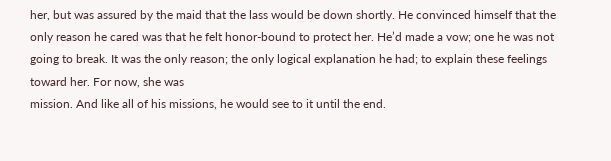her, but was assured by the maid that the lass would be down shortly. He convinced himself that the only reason he cared was that he felt honor-bound to protect her. He’d made a vow; one he was not going to break. It was the only reason; the only logical explanation he had; to explain these feelings toward her. For now, she was
mission. And like all of his missions, he would see to it until the end.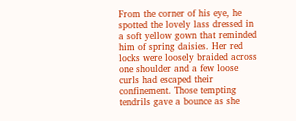From the corner of his eye, he spotted the lovely lass dressed in a soft yellow gown that reminded him of spring daisies. Her red locks were loosely braided across one shoulder and a few loose curls had escaped their confinement. Those tempting tendrils gave a bounce as she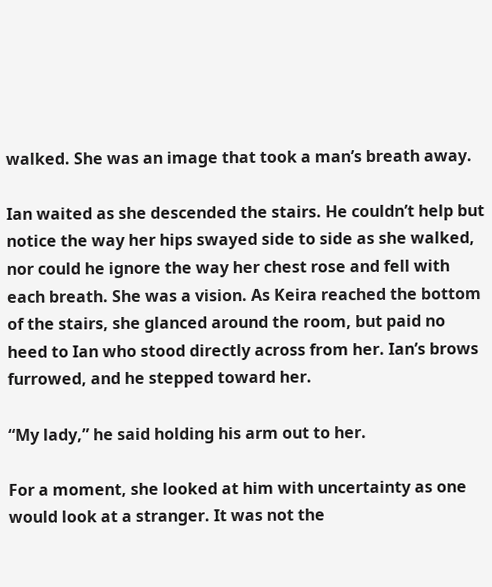walked. She was an image that took a man’s breath away.

Ian waited as she descended the stairs. He couldn’t help but notice the way her hips swayed side to side as she walked, nor could he ignore the way her chest rose and fell with each breath. She was a vision. As Keira reached the bottom of the stairs, she glanced around the room, but paid no heed to Ian who stood directly across from her. Ian’s brows furrowed, and he stepped toward her.

“My lady,” he said holding his arm out to her.

For a moment, she looked at him with uncertainty as one would look at a stranger. It was not the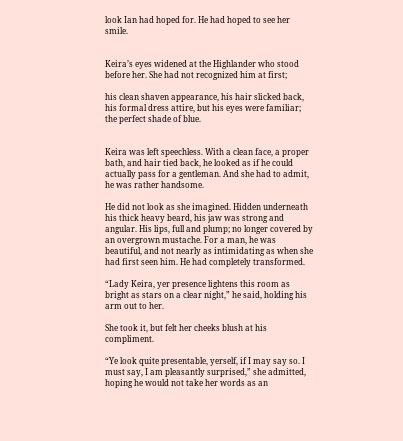look Ian had hoped for. He had hoped to see her smile.


Keira’s eyes widened at the Highlander who stood before her. She had not recognized him at first;

his clean shaven appearance, his hair slicked back, his formal dress attire, but his eyes were familiar; the perfect shade of blue.


Keira was left speechless. With a clean face, a proper bath, and hair tied back, he looked as if he could actually pass for a gentleman. And she had to admit, he was rather handsome.

He did not look as she imagined. Hidden underneath his thick heavy beard, his jaw was strong and angular. His lips, full and plump; no longer covered by an overgrown mustache. For a man, he was beautiful, and not nearly as intimidating as when she had first seen him. He had completely transformed.

“Lady Keira, yer presence lightens this room as bright as stars on a clear night,” he said, holding his arm out to her.

She took it, but felt her cheeks blush at his compliment.

“Ye look quite presentable, yerself, if I may say so. I must say, I am pleasantly surprised,” she admitted, hoping he would not take her words as an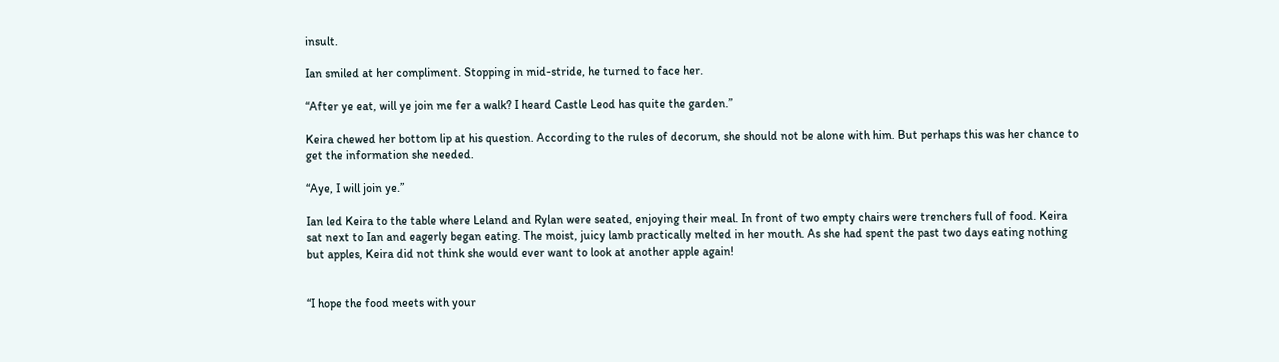insult.

Ian smiled at her compliment. Stopping in mid-stride, he turned to face her.

“After ye eat, will ye join me fer a walk? I heard Castle Leod has quite the garden.”

Keira chewed her bottom lip at his question. According to the rules of decorum, she should not be alone with him. But perhaps this was her chance to get the information she needed.

“Aye, I will join ye.”

Ian led Keira to the table where Leland and Rylan were seated, enjoying their meal. In front of two empty chairs were trenchers full of food. Keira sat next to Ian and eagerly began eating. The moist, juicy lamb practically melted in her mouth. As she had spent the past two days eating nothing but apples, Keira did not think she would ever want to look at another apple again!


“I hope the food meets with your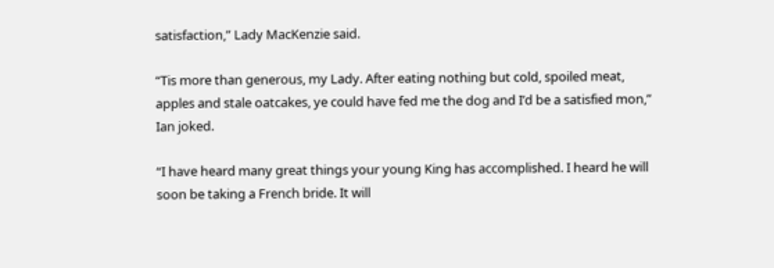satisfaction,” Lady MacKenzie said.

“Tis more than generous, my Lady. After eating nothing but cold, spoiled meat, apples and stale oatcakes, ye could have fed me the dog and I’d be a satisfied mon,” Ian joked.

“I have heard many great things your young King has accomplished. I heard he will soon be taking a French bride. It will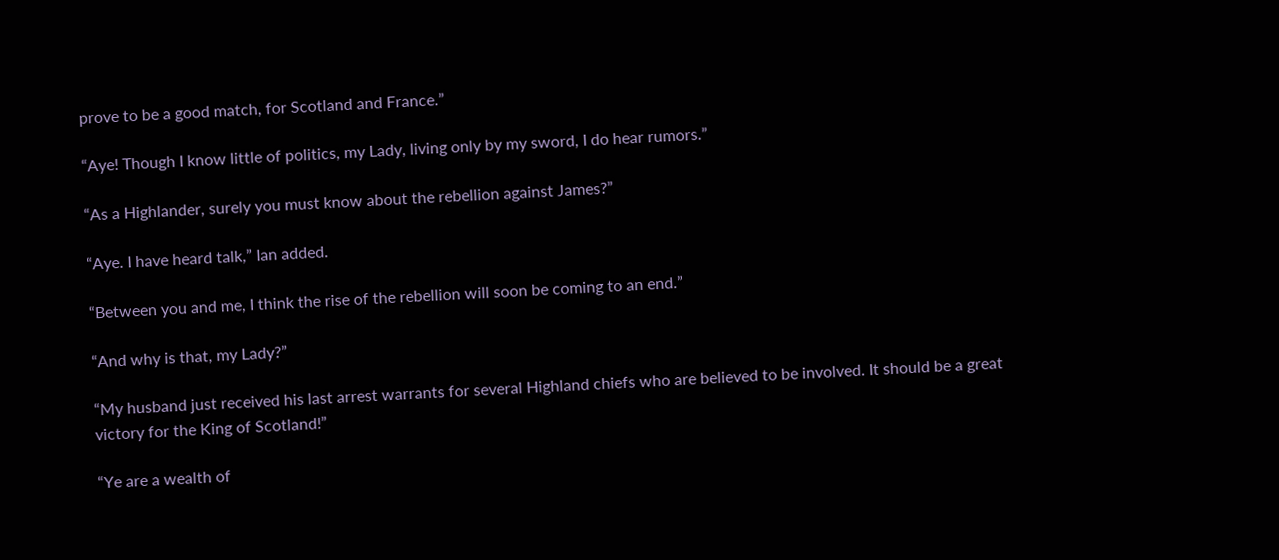prove to be a good match, for Scotland and France.”

“Aye! Though I know little of politics, my Lady, living only by my sword, I do hear rumors.”

“As a Highlander, surely you must know about the rebellion against James?”

“Aye. I have heard talk,” Ian added.

“Between you and me, I think the rise of the rebellion will soon be coming to an end.”

“And why is that, my Lady?”

“My husband just received his last arrest warrants for several Highland chiefs who are believed to be involved. It should be a great victory for the King of Scotland!”

“Ye are a wealth of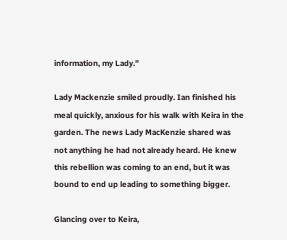information, my Lady.”

Lady Mackenzie smiled proudly. Ian finished his meal quickly, anxious for his walk with Keira in the garden. The news Lady MacKenzie shared was not anything he had not already heard. He knew this rebellion was coming to an end, but it was bound to end up leading to something bigger.

Glancing over to Keira,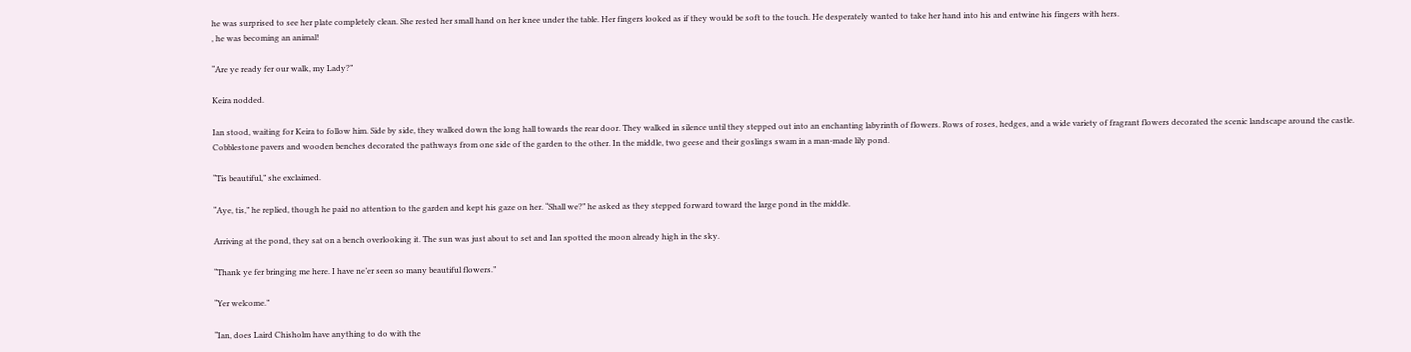he was surprised to see her plate completely clean. She rested her small hand on her knee under the table. Her fingers looked as if they would be soft to the touch. He desperately wanted to take her hand into his and entwine his fingers with hers.
, he was becoming an animal!

“Are ye ready fer our walk, my Lady?”

Keira nodded.

Ian stood, waiting for Keira to follow him. Side by side, they walked down the long hall towards the rear door. They walked in silence until they stepped out into an enchanting labyrinth of flowers. Rows of roses, hedges, and a wide variety of fragrant flowers decorated the scenic landscape around the castle. Cobblestone pavers and wooden benches decorated the pathways from one side of the garden to the other. In the middle, two geese and their goslings swam in a man-made lily pond.

“Tis beautiful,” she exclaimed.

“Aye, tis,” he replied, though he paid no attention to the garden and kept his gaze on her. “Shall we?” he asked as they stepped forward toward the large pond in the middle.

Arriving at the pond, they sat on a bench overlooking it. The sun was just about to set and Ian spotted the moon already high in the sky.

“Thank ye fer bringing me here. I have ne’er seen so many beautiful flowers.”

“Yer welcome.”

“Ian, does Laird Chisholm have anything to do with the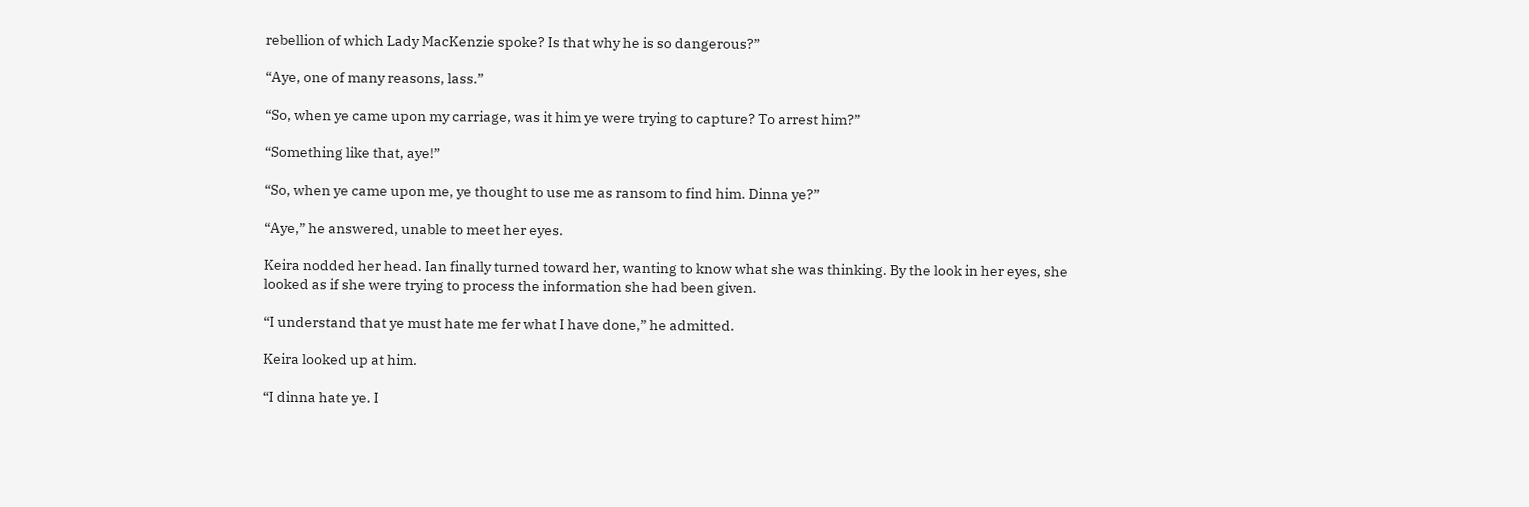rebellion of which Lady MacKenzie spoke? Is that why he is so dangerous?”

“Aye, one of many reasons, lass.”

“So, when ye came upon my carriage, was it him ye were trying to capture? To arrest him?”

“Something like that, aye!”

“So, when ye came upon me, ye thought to use me as ransom to find him. Dinna ye?”

“Aye,” he answered, unable to meet her eyes.

Keira nodded her head. Ian finally turned toward her, wanting to know what she was thinking. By the look in her eyes, she looked as if she were trying to process the information she had been given.

“I understand that ye must hate me fer what I have done,” he admitted.

Keira looked up at him.

“I dinna hate ye. I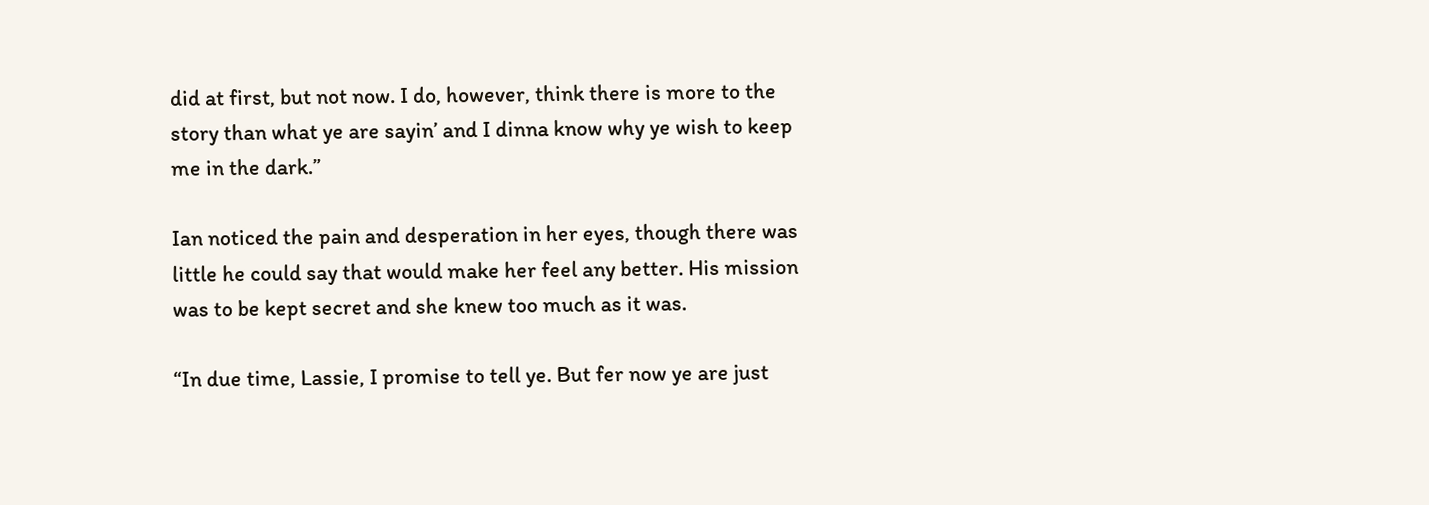did at first, but not now. I do, however, think there is more to the story than what ye are sayin’ and I dinna know why ye wish to keep me in the dark.”

Ian noticed the pain and desperation in her eyes, though there was little he could say that would make her feel any better. His mission was to be kept secret and she knew too much as it was.

“In due time, Lassie, I promise to tell ye. But fer now ye are just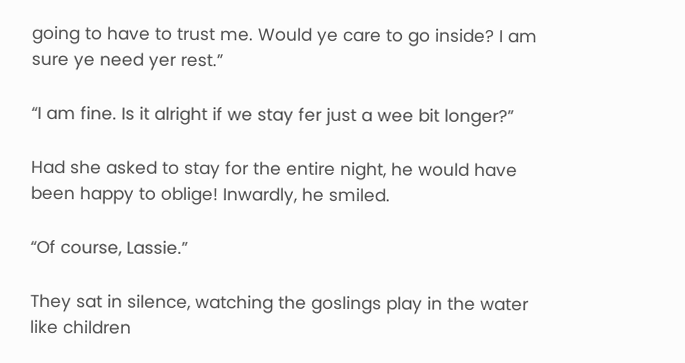going to have to trust me. Would ye care to go inside? I am sure ye need yer rest.”

“I am fine. Is it alright if we stay fer just a wee bit longer?”

Had she asked to stay for the entire night, he would have been happy to oblige! Inwardly, he smiled.

“Of course, Lassie.”

They sat in silence, watching the goslings play in the water like children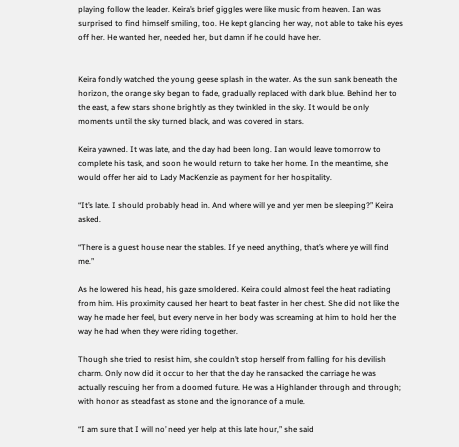playing follow the leader. Keira’s brief giggles were like music from heaven. Ian was surprised to find himself smiling, too. He kept glancing her way, not able to take his eyes off her. He wanted her, needed her, but damn if he could have her.


Keira fondly watched the young geese splash in the water. As the sun sank beneath the horizon, the orange sky began to fade, gradually replaced with dark blue. Behind her to the east, a few stars shone brightly as they twinkled in the sky. It would be only moments until the sky turned black, and was covered in stars.

Keira yawned. It was late, and the day had been long. Ian would leave tomorrow to complete his task, and soon he would return to take her home. In the meantime, she would offer her aid to Lady MacKenzie as payment for her hospitality.

“It’s late. I should probably head in. And where will ye and yer men be sleeping?” Keira asked.

“There is a guest house near the stables. If ye need anything, that’s where ye will find me.”

As he lowered his head, his gaze smoldered. Keira could almost feel the heat radiating from him. His proximity caused her heart to beat faster in her chest. She did not like the way he made her feel, but every nerve in her body was screaming at him to hold her the way he had when they were riding together.

Though she tried to resist him, she couldn’t stop herself from falling for his devilish charm. Only now did it occur to her that the day he ransacked the carriage he was actually rescuing her from a doomed future. He was a Highlander through and through; with honor as steadfast as stone and the ignorance of a mule.

“I am sure that I will no’ need yer help at this late hour,” she said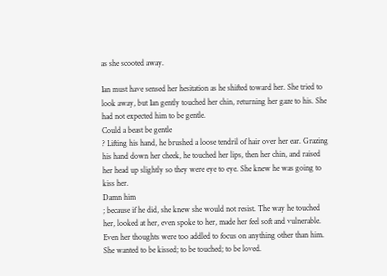as she scooted away.

Ian must have sensed her hesitation as he shifted toward her. She tried to look away, but Ian gently touched her chin, returning her gaze to his. She had not expected him to be gentle.
Could a beast be gentle
? Lifting his hand, he brushed a loose tendril of hair over her ear. Grazing his hand down her cheek, he touched her lips, then her chin, and raised her head up slightly so they were eye to eye. She knew he was going to kiss her.
Damn him
; because if he did, she knew she would not resist. The way he touched her, looked at her, even spoke to her, made her feel soft and vulnerable. Even her thoughts were too addled to focus on anything other than him. She wanted to be kissed; to be touched; to be loved.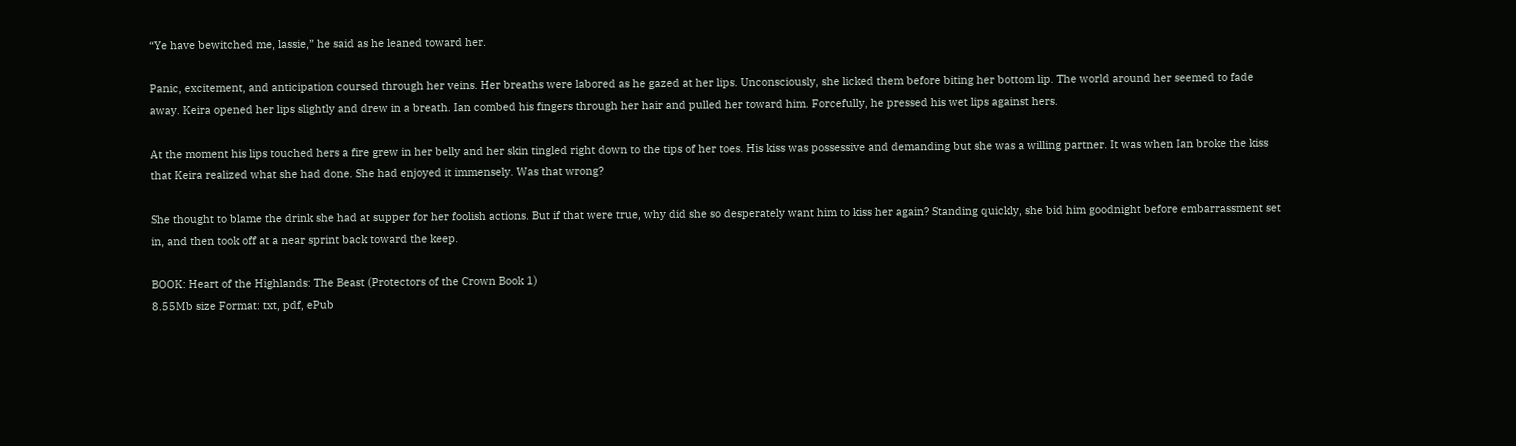“Ye have bewitched me, lassie,” he said as he leaned toward her.

Panic, excitement, and anticipation coursed through her veins. Her breaths were labored as he gazed at her lips. Unconsciously, she licked them before biting her bottom lip. The world around her seemed to fade away. Keira opened her lips slightly and drew in a breath. Ian combed his fingers through her hair and pulled her toward him. Forcefully, he pressed his wet lips against hers.

At the moment his lips touched hers a fire grew in her belly and her skin tingled right down to the tips of her toes. His kiss was possessive and demanding but she was a willing partner. It was when Ian broke the kiss that Keira realized what she had done. She had enjoyed it immensely. Was that wrong?

She thought to blame the drink she had at supper for her foolish actions. But if that were true, why did she so desperately want him to kiss her again? Standing quickly, she bid him goodnight before embarrassment set in, and then took off at a near sprint back toward the keep.

BOOK: Heart of the Highlands: The Beast (Protectors of the Crown Book 1)
8.55Mb size Format: txt, pdf, ePub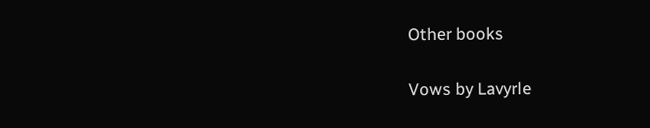Other books

Vows by Lavyrle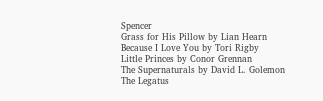Spencer
Grass for His Pillow by Lian Hearn
Because I Love You by Tori Rigby
Little Princes by Conor Grennan
The Supernaturals by David L. Golemon
The Legatus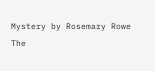Mystery by Rosemary Rowe
The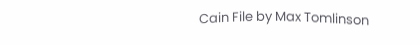Cain File by Max Tomlinson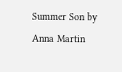Summer Son by Anna Martin